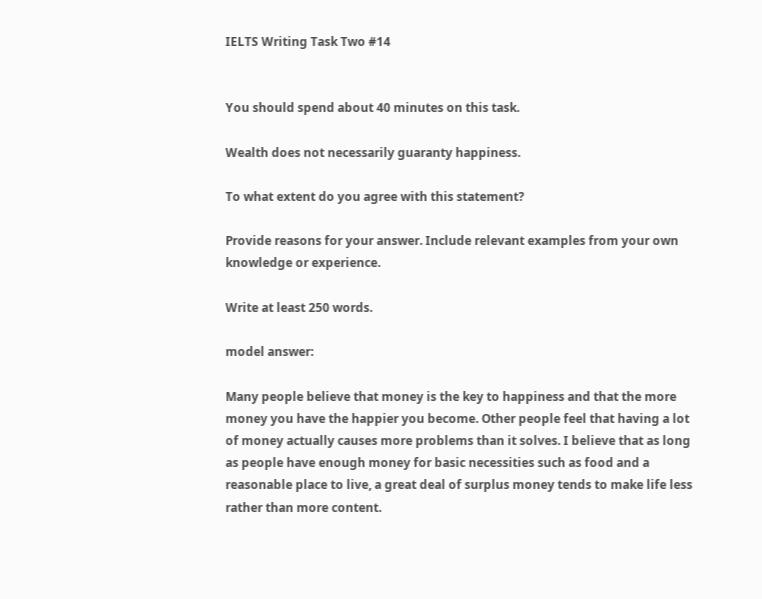IELTS Writing Task Two #14


You should spend about 40 minutes on this task.

Wealth does not necessarily guaranty happiness.

To what extent do you agree with this statement?

Provide reasons for your answer. Include relevant examples from your own knowledge or experience.

Write at least 250 words.

model answer:

Many people believe that money is the key to happiness and that the more money you have the happier you become. Other people feel that having a lot of money actually causes more problems than it solves. I believe that as long as people have enough money for basic necessities such as food and a reasonable place to live, a great deal of surplus money tends to make life less rather than more content.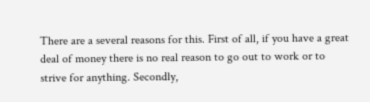There are a several reasons for this. First of all, if you have a great deal of money there is no real reason to go out to work or to strive for anything. Secondly,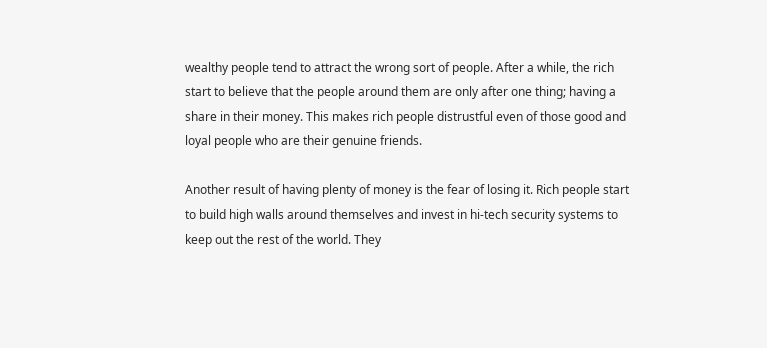wealthy people tend to attract the wrong sort of people. After a while, the rich start to believe that the people around them are only after one thing; having a share in their money. This makes rich people distrustful even of those good and loyal people who are their genuine friends.

Another result of having plenty of money is the fear of losing it. Rich people start to build high walls around themselves and invest in hi-tech security systems to keep out the rest of the world. They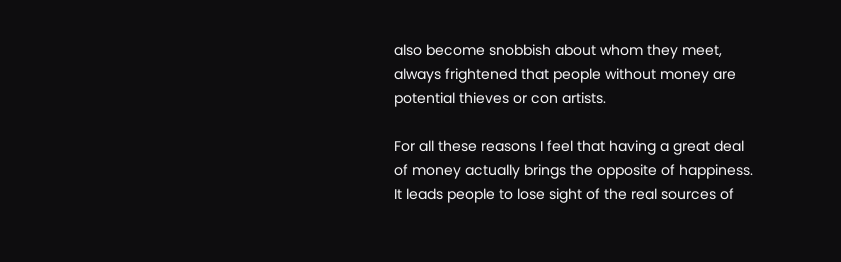also become snobbish about whom they meet, always frightened that people without money are potential thieves or con artists.

For all these reasons I feel that having a great deal of money actually brings the opposite of happiness. It leads people to lose sight of the real sources of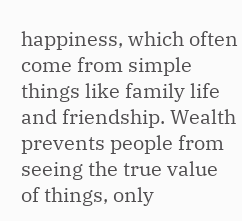happiness, which often come from simple things like family life and friendship. Wealth prevents people from seeing the true value of things, only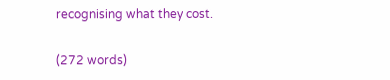recognising what they cost.

(272 words)